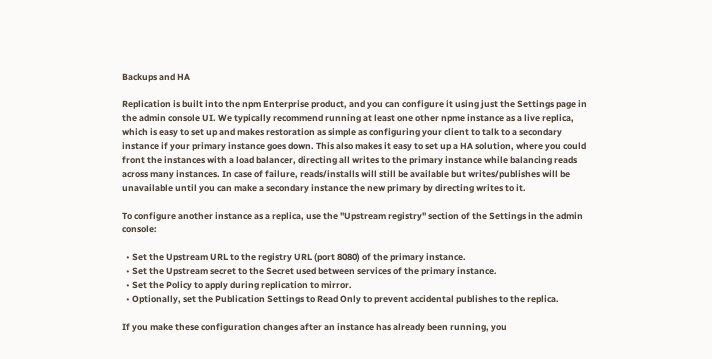Backups and HA

Replication is built into the npm Enterprise product, and you can configure it using just the Settings page in the admin console UI. We typically recommend running at least one other npme instance as a live replica, which is easy to set up and makes restoration as simple as configuring your client to talk to a secondary instance if your primary instance goes down. This also makes it easy to set up a HA solution, where you could front the instances with a load balancer, directing all writes to the primary instance while balancing reads across many instances. In case of failure, reads/installs will still be available but writes/publishes will be unavailable until you can make a secondary instance the new primary by directing writes to it.

To configure another instance as a replica, use the "Upstream registry" section of the Settings in the admin console:

  • Set the Upstream URL to the registry URL (port 8080) of the primary instance.
  • Set the Upstream secret to the Secret used between services of the primary instance.
  • Set the Policy to apply during replication to mirror.
  • Optionally, set the Publication Settings to Read Only to prevent accidental publishes to the replica.

If you make these configuration changes after an instance has already been running, you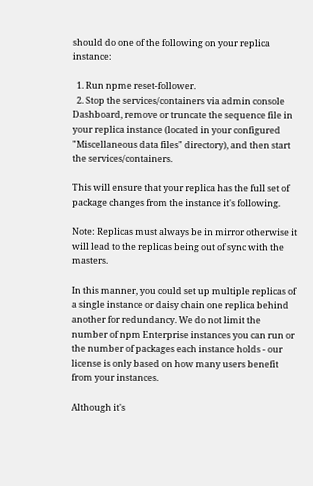should do one of the following on your replica instance:

  1. Run npme reset-follower.
  2. Stop the services/containers via admin console Dashboard, remove or truncate the sequence file in your replica instance (located in your configured "Miscellaneous data files" directory), and then start the services/containers.

This will ensure that your replica has the full set of package changes from the instance it's following.

Note: Replicas must always be in mirror otherwise it will lead to the replicas being out of sync with the masters.

In this manner, you could set up multiple replicas of a single instance or daisy chain one replica behind another for redundancy. We do not limit the number of npm Enterprise instances you can run or the number of packages each instance holds - our license is only based on how many users benefit from your instances.

Although it's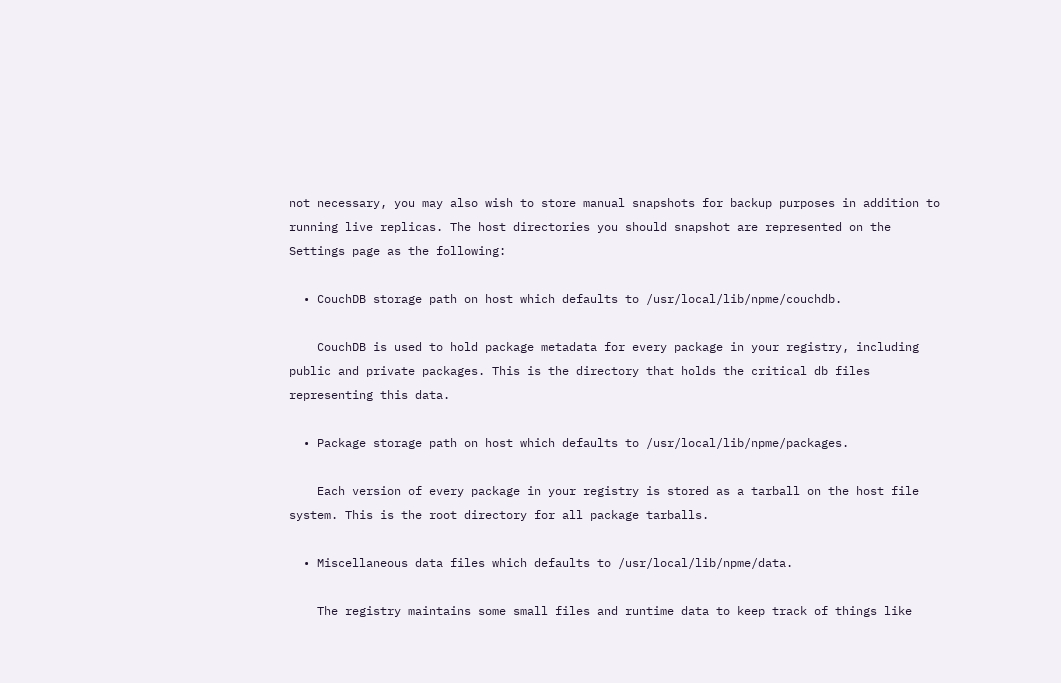not necessary, you may also wish to store manual snapshots for backup purposes in addition to running live replicas. The host directories you should snapshot are represented on the Settings page as the following:

  • CouchDB storage path on host which defaults to /usr/local/lib/npme/couchdb.

    CouchDB is used to hold package metadata for every package in your registry, including public and private packages. This is the directory that holds the critical db files representing this data.

  • Package storage path on host which defaults to /usr/local/lib/npme/packages.

    Each version of every package in your registry is stored as a tarball on the host file system. This is the root directory for all package tarballs.

  • Miscellaneous data files which defaults to /usr/local/lib/npme/data.

    The registry maintains some small files and runtime data to keep track of things like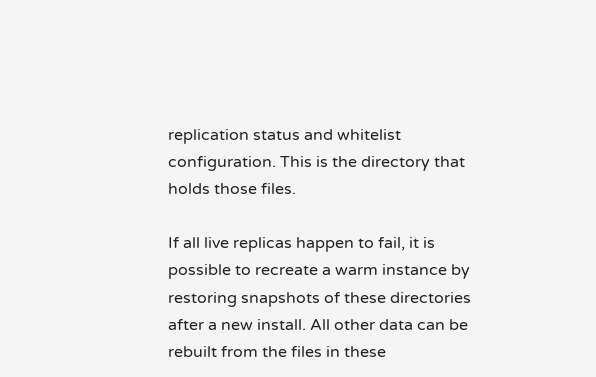replication status and whitelist configuration. This is the directory that holds those files.

If all live replicas happen to fail, it is possible to recreate a warm instance by restoring snapshots of these directories after a new install. All other data can be rebuilt from the files in these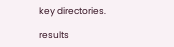key directories.

results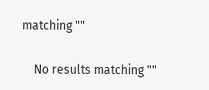matching ""

    No results matching ""